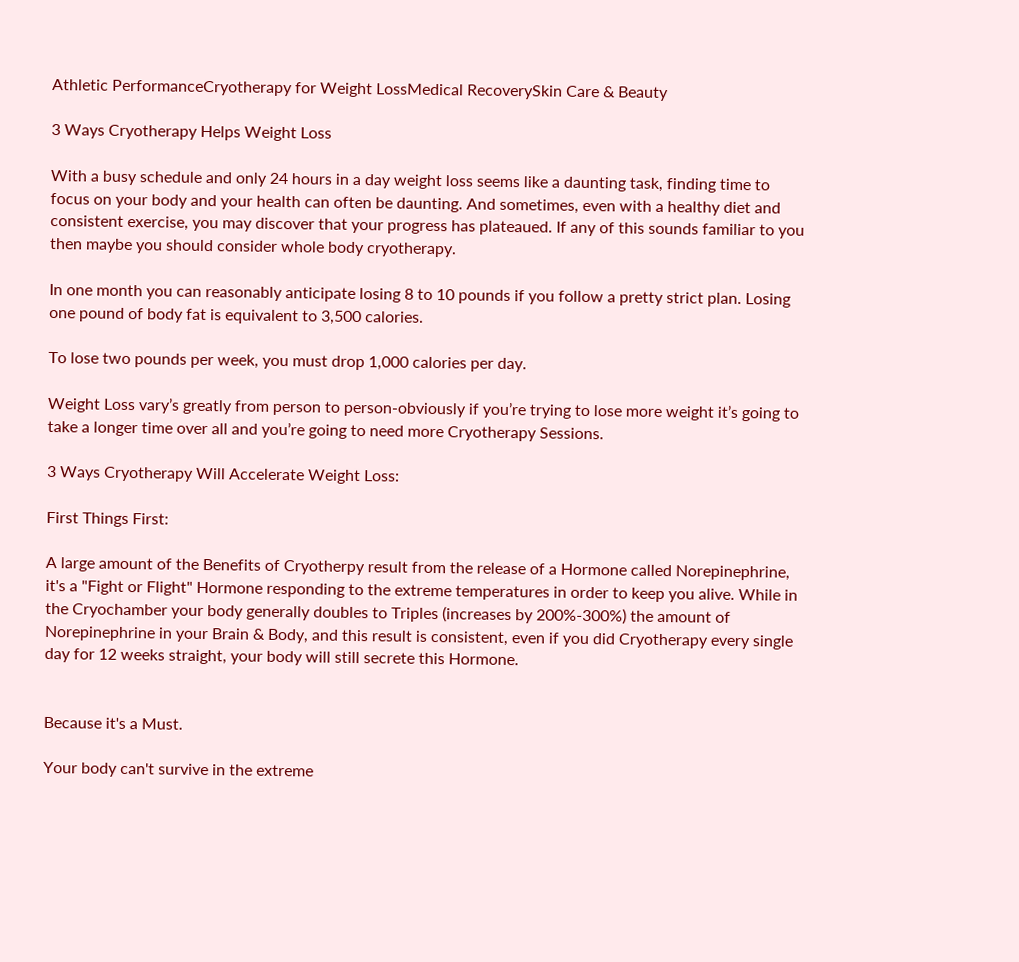Athletic PerformanceCryotherapy for Weight LossMedical RecoverySkin Care & Beauty

3 Ways Cryotherapy Helps Weight Loss

With a busy schedule and only 24 hours in a day weight loss seems like a daunting task, finding time to focus on your body and your health can often be daunting. And sometimes, even with a healthy diet and consistent exercise, you may discover that your progress has plateaued. If any of this sounds familiar to you then maybe you should consider whole body cryotherapy.

In one month you can reasonably anticipate losing 8 to 10 pounds if you follow a pretty strict plan. Losing one pound of body fat is equivalent to 3,500 calories.

To lose two pounds per week, you must drop 1,000 calories per day.

Weight Loss vary’s greatly from person to person-obviously if you’re trying to lose more weight it’s going to take a longer time over all and you’re going to need more Cryotherapy Sessions.

3 Ways Cryotherapy Will Accelerate Weight Loss:

First Things First:

A large amount of the Benefits of Cryotherpy result from the release of a Hormone called Norepinephrine, it's a "Fight or Flight" Hormone responding to the extreme temperatures in order to keep you alive. While in the Cryochamber your body generally doubles to Triples (increases by 200%-300%) the amount of Norepinephrine in your Brain & Body, and this result is consistent, even if you did Cryotherapy every single day for 12 weeks straight, your body will still secrete this Hormone.


Because it's a Must.

Your body can't survive in the extreme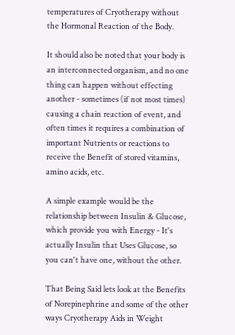temperatures of Cryotherapy without the Hormonal Reaction of the Body.

It should also be noted that your body is an interconnected organism, and no one thing can happen without effecting another - sometimes (if not most times) causing a chain reaction of event, and often times it requires a combination of important Nutrients or reactions to receive the Benefit of stored vitamins, amino acids, etc.

A simple example would be the relationship between Insulin & Glucose, which provide you with Energy - It's actually Insulin that Uses Glucose, so you can't have one, without the other.

That Being Said lets look at the Benefits of Norepinephrine and some of the other ways Cryotherapy Aids in Weight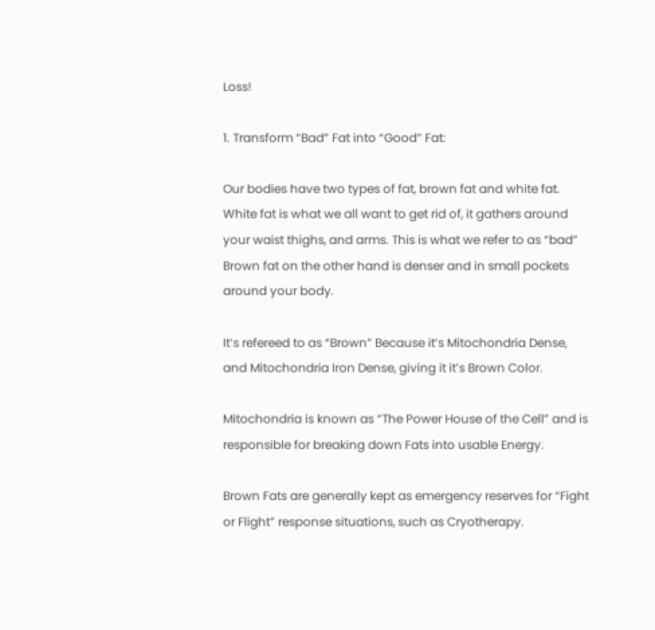Loss!

1. Transform “Bad” Fat into “Good” Fat:

Our bodies have two types of fat, brown fat and white fat. White fat is what we all want to get rid of, it gathers around your waist thighs, and arms. This is what we refer to as “bad” Brown fat on the other hand is denser and in small pockets around your body.

It’s refereed to as “Brown” Because it’s Mitochondria Dense, and Mitochondria Iron Dense, giving it it’s Brown Color.

Mitochondria is known as “The Power House of the Cell” and is responsible for breaking down Fats into usable Energy.

Brown Fats are generally kept as emergency reserves for “Fight or Flight” response situations, such as Cryotherapy.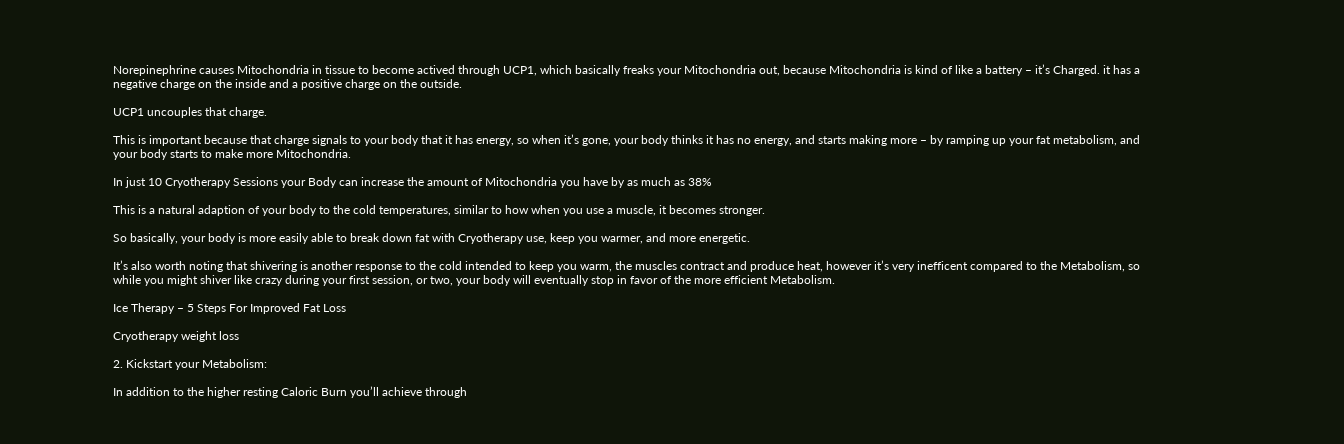Norepinephrine causes Mitochondria in tissue to become actived through UCP1, which basically freaks your Mitochondria out, because Mitochondria is kind of like a battery – it’s Charged. it has a negative charge on the inside and a positive charge on the outside.

UCP1 uncouples that charge.

This is important because that charge signals to your body that it has energy, so when it’s gone, your body thinks it has no energy, and starts making more – by ramping up your fat metabolism, and your body starts to make more Mitochondria.

In just 10 Cryotherapy Sessions your Body can increase the amount of Mitochondria you have by as much as 38%

This is a natural adaption of your body to the cold temperatures, similar to how when you use a muscle, it becomes stronger.

So basically, your body is more easily able to break down fat with Cryotherapy use, keep you warmer, and more energetic.

It’s also worth noting that shivering is another response to the cold intended to keep you warm, the muscles contract and produce heat, however it’s very inefficent compared to the Metabolism, so while you might shiver like crazy during your first session, or two, your body will eventually stop in favor of the more efficient Metabolism.

Ice Therapy – 5 Steps For Improved Fat Loss

Cryotherapy weight loss

2. Kickstart your Metabolism:

In addition to the higher resting Caloric Burn you’ll achieve through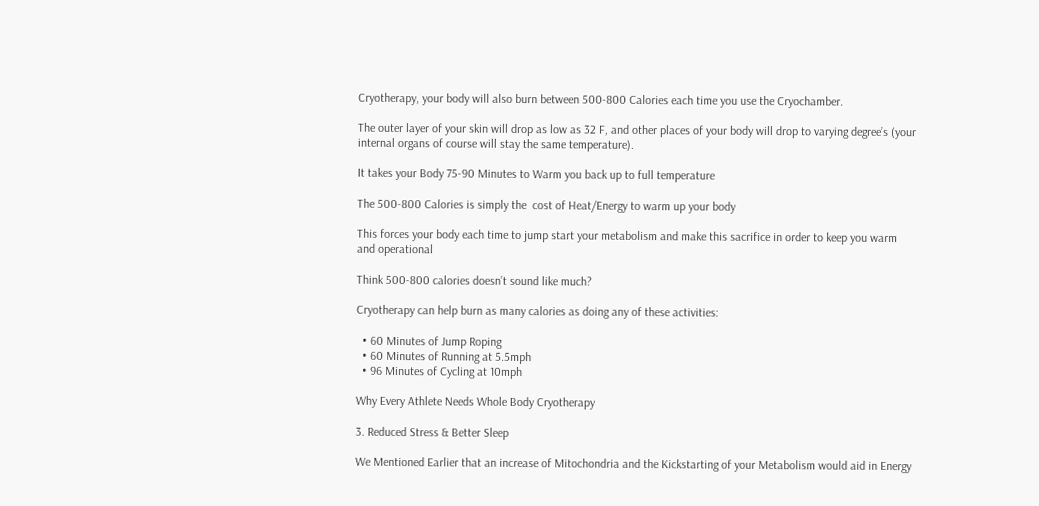Cryotherapy, your body will also burn between 500-800 Calories each time you use the Cryochamber.

The outer layer of your skin will drop as low as 32 F, and other places of your body will drop to varying degree’s (your internal organs of course will stay the same temperature).

It takes your Body 75-90 Minutes to Warm you back up to full temperature

The 500-800 Calories is simply the  cost of Heat/Energy to warm up your body

This forces your body each time to jump start your metabolism and make this sacrifice in order to keep you warm and operational

Think 500-800 calories doesn’t sound like much?

Cryotherapy can help burn as many calories as doing any of these activities:

  • 60 Minutes of Jump Roping
  • 60 Minutes of Running at 5.5mph
  • 96 Minutes of Cycling at 10mph

Why Every Athlete Needs Whole Body Cryotherapy

3. Reduced Stress & Better Sleep

We Mentioned Earlier that an increase of Mitochondria and the Kickstarting of your Metabolism would aid in Energy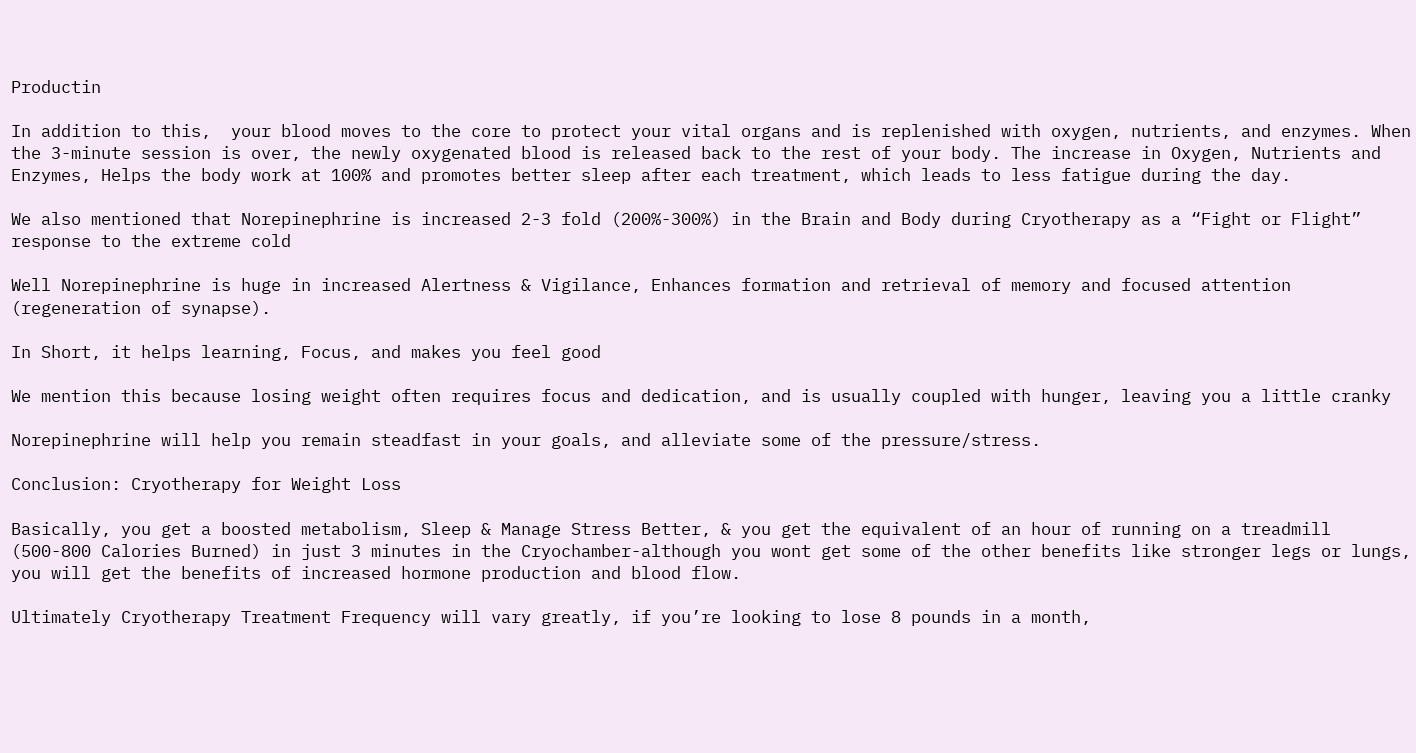Productin

In addition to this,  your blood moves to the core to protect your vital organs and is replenished with oxygen, nutrients, and enzymes. When the 3-minute session is over, the newly oxygenated blood is released back to the rest of your body. The increase in Oxygen, Nutrients and Enzymes, Helps the body work at 100% and promotes better sleep after each treatment, which leads to less fatigue during the day.

We also mentioned that Norepinephrine is increased 2-3 fold (200%-300%) in the Brain and Body during Cryotherapy as a “Fight or Flight” response to the extreme cold

Well Norepinephrine is huge in increased Alertness & Vigilance, Enhances formation and retrieval of memory and focused attention (regeneration of synapse).

In Short, it helps learning, Focus, and makes you feel good

We mention this because losing weight often requires focus and dedication, and is usually coupled with hunger, leaving you a little cranky

Norepinephrine will help you remain steadfast in your goals, and alleviate some of the pressure/stress.

Conclusion: Cryotherapy for Weight Loss

Basically, you get a boosted metabolism, Sleep & Manage Stress Better, & you get the equivalent of an hour of running on a treadmill (500-800 Calories Burned) in just 3 minutes in the Cryochamber-although you wont get some of the other benefits like stronger legs or lungs, you will get the benefits of increased hormone production and blood flow.

Ultimately Cryotherapy Treatment Frequency will vary greatly, if you’re looking to lose 8 pounds in a month,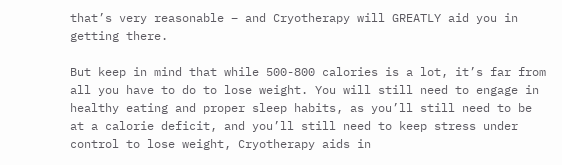that’s very reasonable – and Cryotherapy will GREATLY aid you in getting there.

But keep in mind that while 500-800 calories is a lot, it’s far from all you have to do to lose weight. You will still need to engage in healthy eating and proper sleep habits, as you’ll still need to be at a calorie deficit, and you’ll still need to keep stress under control to lose weight, Cryotherapy aids in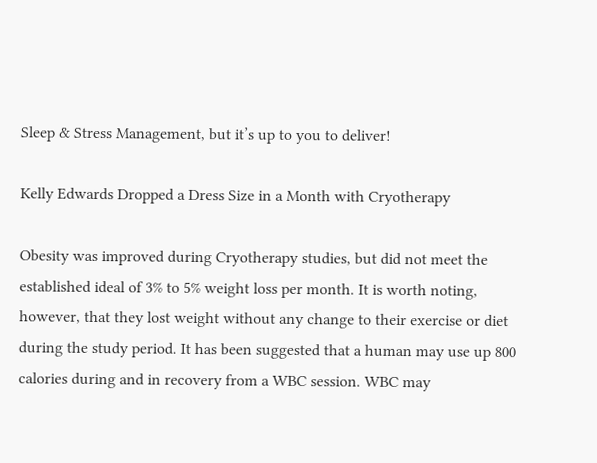Sleep & Stress Management, but it’s up to you to deliver!

Kelly Edwards Dropped a Dress Size in a Month with Cryotherapy

Obesity was improved during Cryotherapy studies, but did not meet the established ideal of 3% to 5% weight loss per month. It is worth noting, however, that they lost weight without any change to their exercise or diet during the study period. It has been suggested that a human may use up 800 calories during and in recovery from a WBC session. WBC may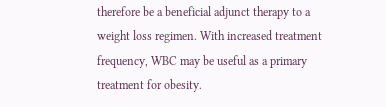therefore be a beneficial adjunct therapy to a weight loss regimen. With increased treatment frequency, WBC may be useful as a primary treatment for obesity.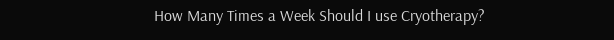How Many Times a Week Should I use Cryotherapy?